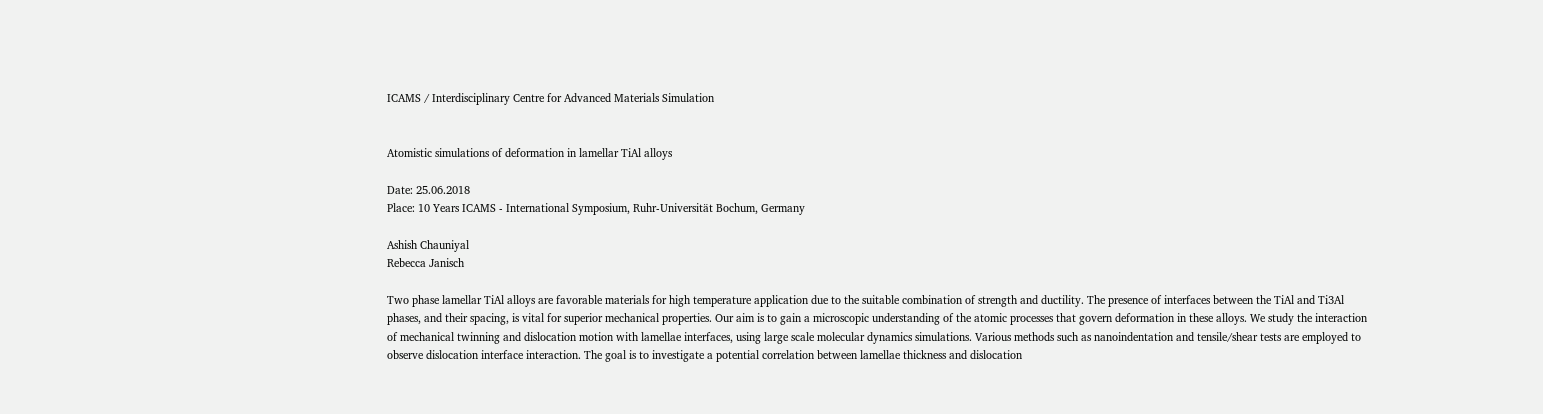ICAMS / Interdisciplinary Centre for Advanced Materials Simulation


Atomistic simulations of deformation in lamellar TiAl alloys

Date: 25.06.2018
Place: 10 Years ICAMS - International Symposium, Ruhr-Universität Bochum, Germany

Ashish Chauniyal
Rebecca Janisch

Two phase lamellar TiAl alloys are favorable materials for high temperature application due to the suitable combination of strength and ductility. The presence of interfaces between the TiAl and Ti3Al phases, and their spacing, is vital for superior mechanical properties. Our aim is to gain a microscopic understanding of the atomic processes that govern deformation in these alloys. We study the interaction of mechanical twinning and dislocation motion with lamellae interfaces, using large scale molecular dynamics simulations. Various methods such as nanoindentation and tensile/shear tests are employed to observe dislocation interface interaction. The goal is to investigate a potential correlation between lamellae thickness and dislocation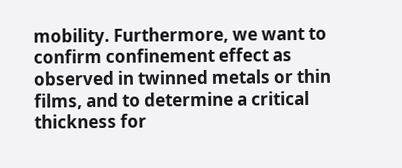mobility. Furthermore, we want to confirm confinement effect as observed in twinned metals or thin films, and to determine a critical thickness for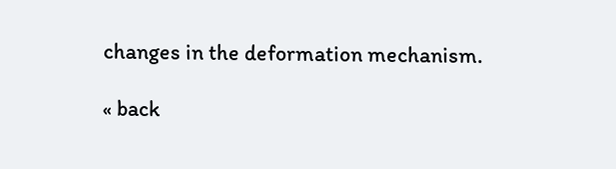changes in the deformation mechanism.

« back